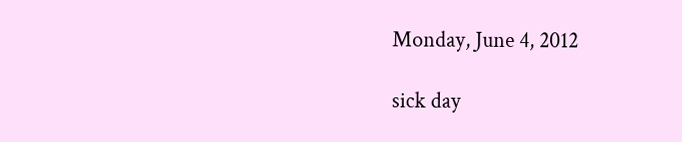Monday, June 4, 2012

sick day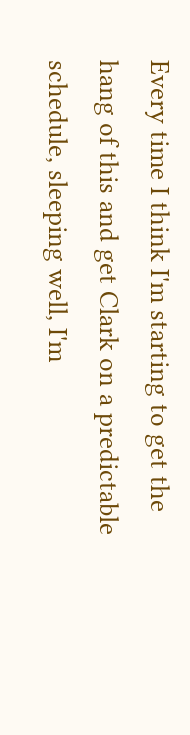Every time I think I'm starting to get the hang of this and get Clark on a predictable schedule, sleeping well, I'm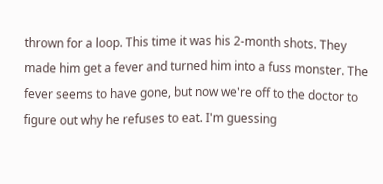thrown for a loop. This time it was his 2-month shots. They made him get a fever and turned him into a fuss monster. The fever seems to have gone, but now we're off to the doctor to figure out why he refuses to eat. I'm guessing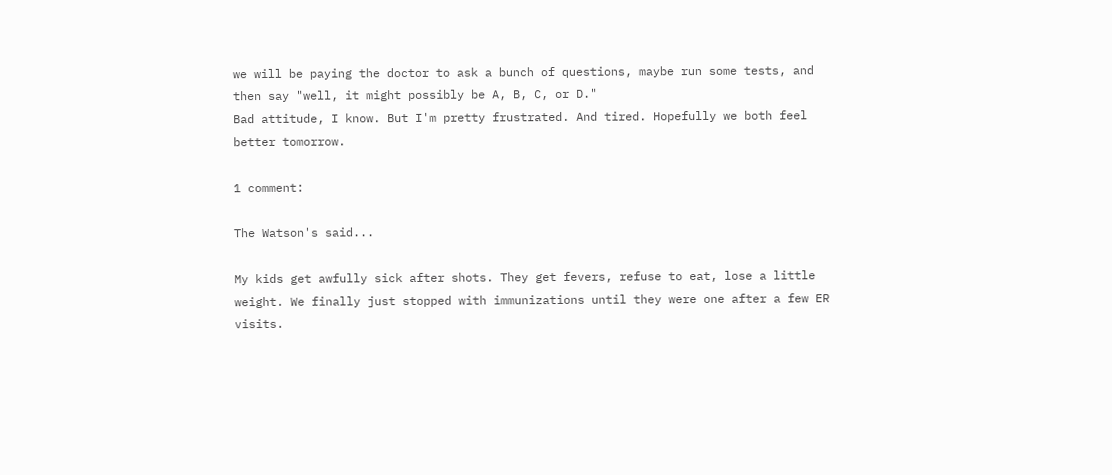we will be paying the doctor to ask a bunch of questions, maybe run some tests, and then say "well, it might possibly be A, B, C, or D."
Bad attitude, I know. But I'm pretty frustrated. And tired. Hopefully we both feel better tomorrow.

1 comment:

The Watson's said...

My kids get awfully sick after shots. They get fevers, refuse to eat, lose a little weight. We finally just stopped with immunizations until they were one after a few ER visits.